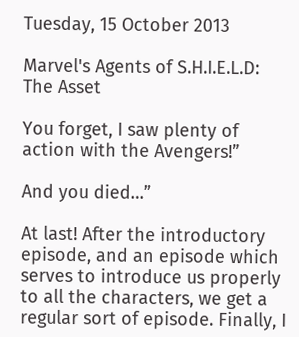Tuesday, 15 October 2013

Marvel's Agents of S.H.I.E.L.D: The Asset

You forget, I saw plenty of action with the Avengers!”

And you died…”

At last! After the introductory episode, and an episode which serves to introduce us properly to all the characters, we get a regular sort of episode. Finally, I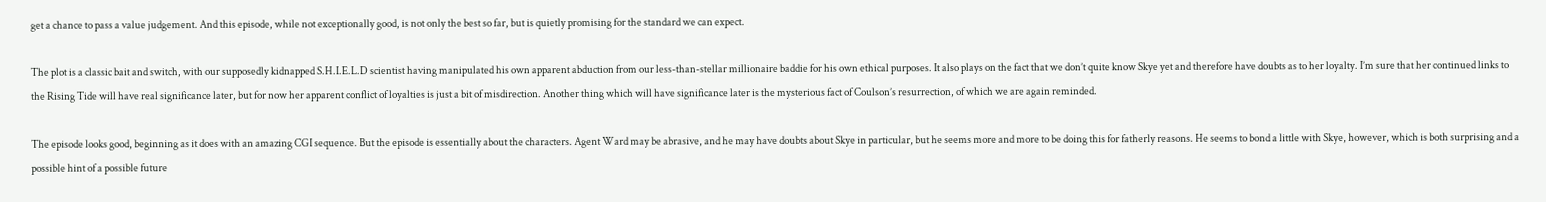get a chance to pass a value judgement. And this episode, while not exceptionally good, is not only the best so far, but is quietly promising for the standard we can expect.

The plot is a classic bait and switch, with our supposedly kidnapped S.H.I.E.L.D scientist having manipulated his own apparent abduction from our less-than-stellar millionaire baddie for his own ethical purposes. It also plays on the fact that we don’t quite know Skye yet and therefore have doubts as to her loyalty. I’m sure that her continued links to the Rising Tide will have real significance later, but for now her apparent conflict of loyalties is just a bit of misdirection. Another thing which will have significance later is the mysterious fact of Coulson’s resurrection, of which we are again reminded.

The episode looks good, beginning as it does with an amazing CGI sequence. But the episode is essentially about the characters. Agent Ward may be abrasive, and he may have doubts about Skye in particular, but he seems more and more to be doing this for fatherly reasons. He seems to bond a little with Skye, however, which is both surprising and a possible hint of a possible future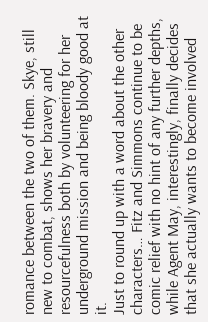romance between the two of them. Skye, still new to combat, shows her bravery and resourcefulness both by volunteering for her underground mission and being bloody good at it.
Just to round up with a word about the other characters… Fitz and Simmons continue to be comic relief with no hint of any further depths, while Agent May, interestingly, finally decides that she actually wants to become involved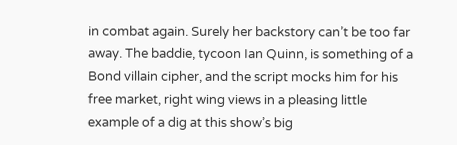in combat again. Surely her backstory can’t be too far away. The baddie, tycoon Ian Quinn, is something of a Bond villain cipher, and the script mocks him for his free market, right wing views in a pleasing little example of a dig at this show’s big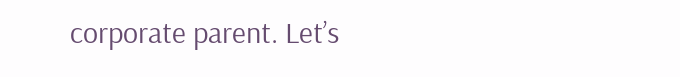corporate parent. Let’s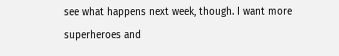see what happens next week, though. I want more superheroes and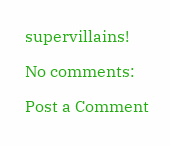supervillains!

No comments:

Post a Comment